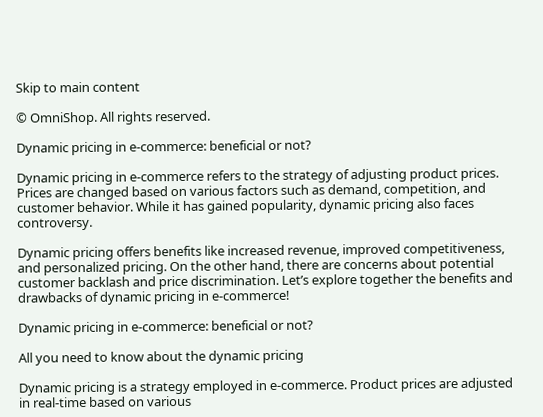Skip to main content

© OmniShop. All rights reserved.

Dynamic pricing in e-commerce: beneficial or not?

Dynamic pricing in e-commerce refers to the strategy of adjusting product prices. Prices are changed based on various factors such as demand, competition, and customer behavior. While it has gained popularity, dynamic pricing also faces controversy.

Dynamic pricing offers benefits like increased revenue, improved competitiveness, and personalized pricing. On the other hand, there are concerns about potential customer backlash and price discrimination. Let’s explore together the benefits and drawbacks of dynamic pricing in e-commerce!

Dynamic pricing in e-commerce: beneficial or not?

All you need to know about the dynamic pricing

Dynamic pricing is a strategy employed in e-commerce. Product prices are adjusted in real-time based on various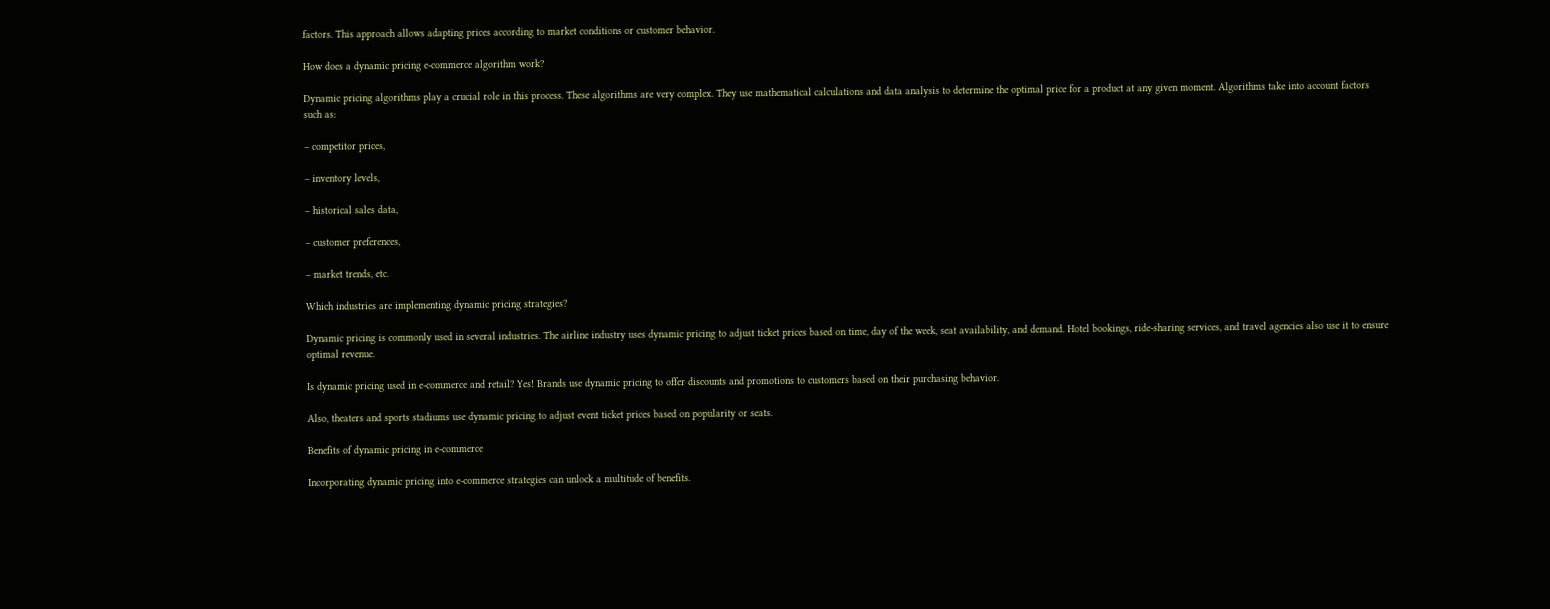factors. This approach allows adapting prices according to market conditions or customer behavior.

How does a dynamic pricing e-commerce algorithm work?

Dynamic pricing algorithms play a crucial role in this process. These algorithms are very complex. They use mathematical calculations and data analysis to determine the optimal price for a product at any given moment. Algorithms take into account factors such as:

– competitor prices,

– inventory levels,

– historical sales data,

– customer preferences,

– market trends, etc.

Which industries are implementing dynamic pricing strategies?

Dynamic pricing is commonly used in several industries. The airline industry uses dynamic pricing to adjust ticket prices based on time, day of the week, seat availability, and demand. Hotel bookings, ride-sharing services, and travel agencies also use it to ensure optimal revenue.

Is dynamic pricing used in e-commerce and retail? Yes! Brands use dynamic pricing to offer discounts and promotions to customers based on their purchasing behavior.

Also, theaters and sports stadiums use dynamic pricing to adjust event ticket prices based on popularity or seats.

Benefits of dynamic pricing in e-commerce

Incorporating dynamic pricing into e-commerce strategies can unlock a multitude of benefits.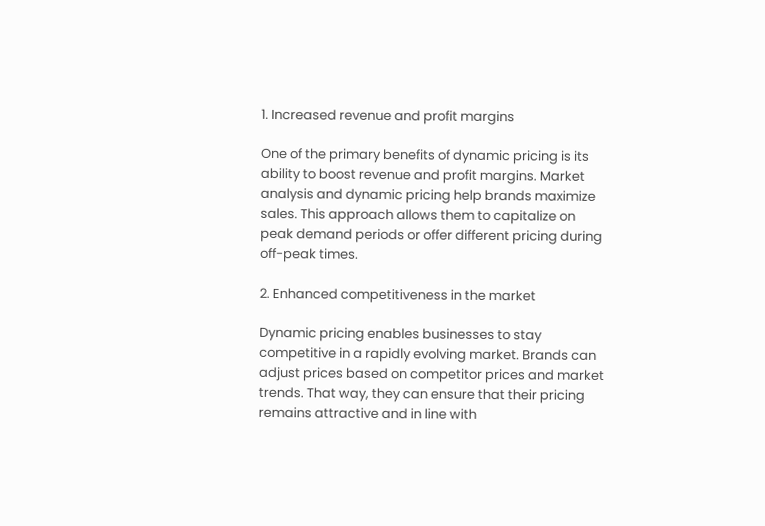1. Increased revenue and profit margins

One of the primary benefits of dynamic pricing is its ability to boost revenue and profit margins. Market analysis and dynamic pricing help brands maximize sales. This approach allows them to capitalize on peak demand periods or offer different pricing during off-peak times.

2. Enhanced competitiveness in the market

Dynamic pricing enables businesses to stay competitive in a rapidly evolving market. Brands can adjust prices based on competitor prices and market trends. That way, they can ensure that their pricing remains attractive and in line with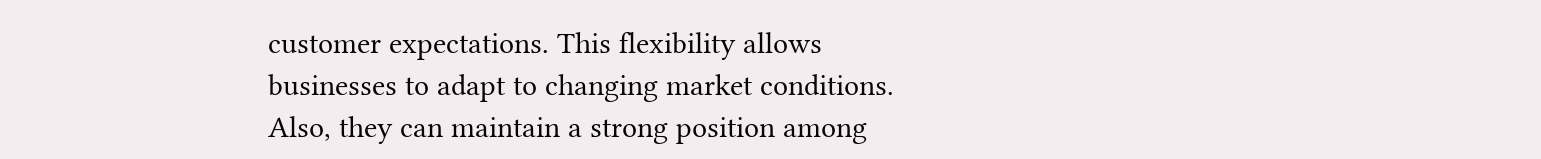customer expectations. This flexibility allows businesses to adapt to changing market conditions. Also, they can maintain a strong position among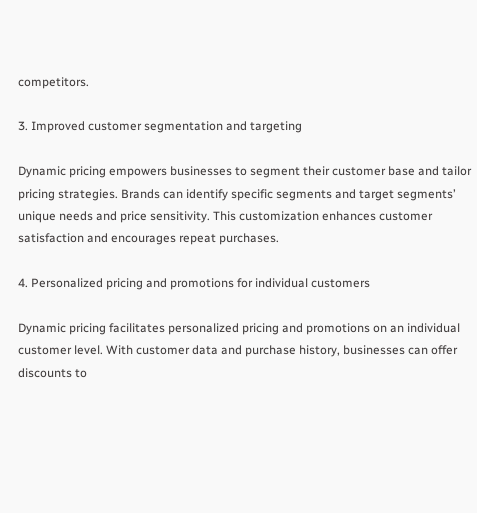competitors.

3. Improved customer segmentation and targeting

Dynamic pricing empowers businesses to segment their customer base and tailor pricing strategies. Brands can identify specific segments and target segments’ unique needs and price sensitivity. This customization enhances customer satisfaction and encourages repeat purchases.

4. Personalized pricing and promotions for individual customers

Dynamic pricing facilitates personalized pricing and promotions on an individual customer level. With customer data and purchase history, businesses can offer discounts to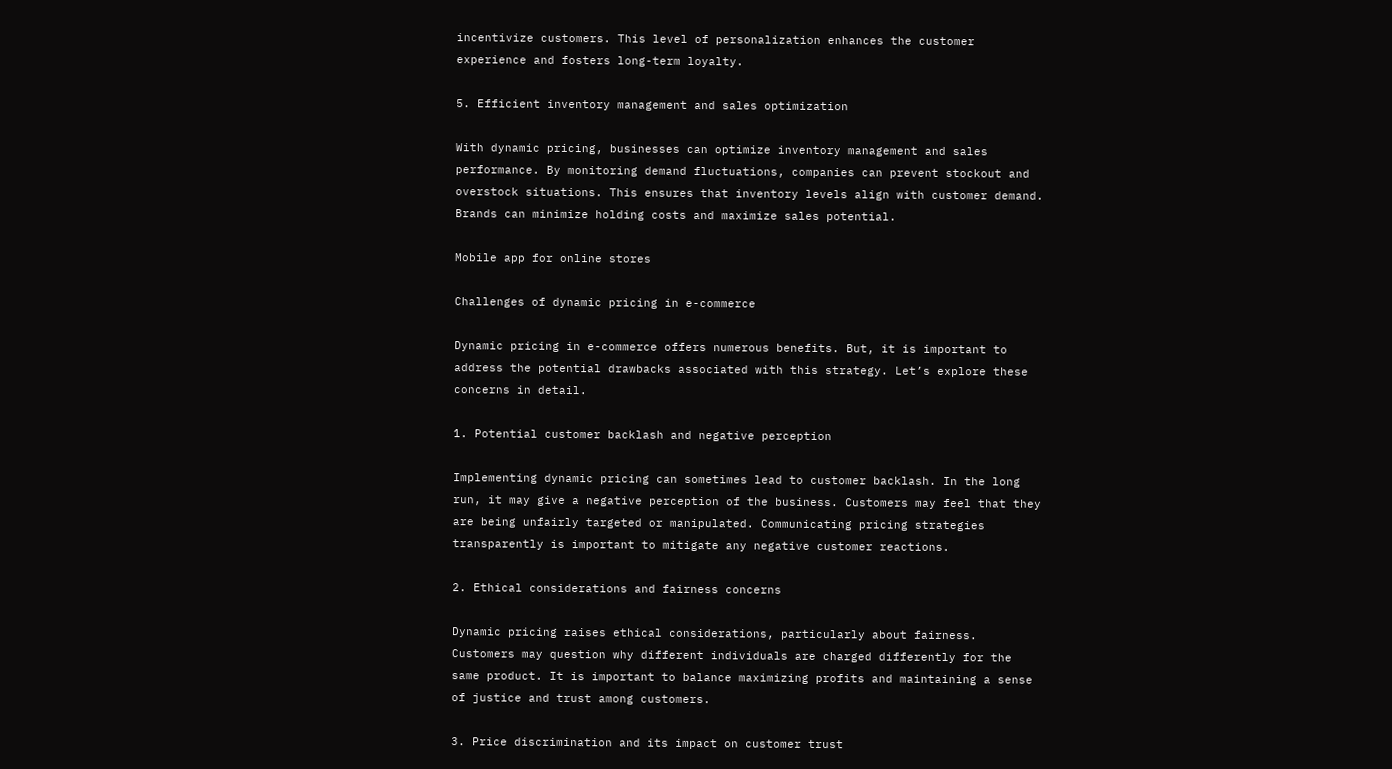incentivize customers. This level of personalization enhances the customer experience and fosters long-term loyalty.

5. Efficient inventory management and sales optimization

With dynamic pricing, businesses can optimize inventory management and sales performance. By monitoring demand fluctuations, companies can prevent stockout and overstock situations. This ensures that inventory levels align with customer demand. Brands can minimize holding costs and maximize sales potential.

Mobile app for online stores

Challenges of dynamic pricing in e-commerce

Dynamic pricing in e-commerce offers numerous benefits. But, it is important to address the potential drawbacks associated with this strategy. Let’s explore these concerns in detail.

1. Potential customer backlash and negative perception

Implementing dynamic pricing can sometimes lead to customer backlash. In the long run, it may give a negative perception of the business. Customers may feel that they are being unfairly targeted or manipulated. Communicating pricing strategies transparently is important to mitigate any negative customer reactions.

2. Ethical considerations and fairness concerns

Dynamic pricing raises ethical considerations, particularly about fairness. Customers may question why different individuals are charged differently for the same product. It is important to balance maximizing profits and maintaining a sense of justice and trust among customers.

3. Price discrimination and its impact on customer trust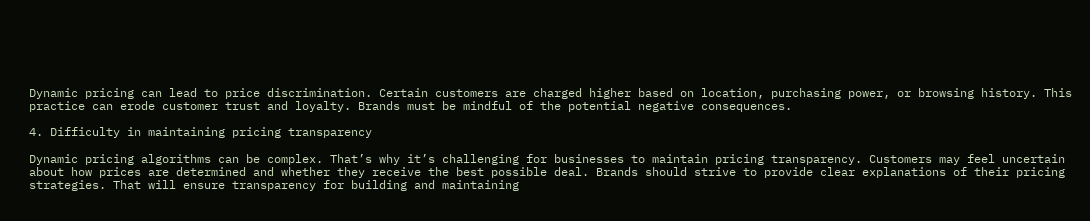Dynamic pricing can lead to price discrimination. Certain customers are charged higher based on location, purchasing power, or browsing history. This practice can erode customer trust and loyalty. Brands must be mindful of the potential negative consequences.

4. Difficulty in maintaining pricing transparency

Dynamic pricing algorithms can be complex. That’s why it’s challenging for businesses to maintain pricing transparency. Customers may feel uncertain about how prices are determined and whether they receive the best possible deal. Brands should strive to provide clear explanations of their pricing strategies. That will ensure transparency for building and maintaining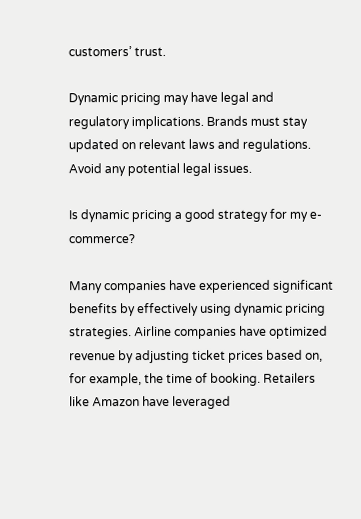customers’ trust.

Dynamic pricing may have legal and regulatory implications. Brands must stay updated on relevant laws and regulations. Avoid any potential legal issues.

Is dynamic pricing a good strategy for my e-commerce?

Many companies have experienced significant benefits by effectively using dynamic pricing strategies. Airline companies have optimized revenue by adjusting ticket prices based on, for example, the time of booking. Retailers like Amazon have leveraged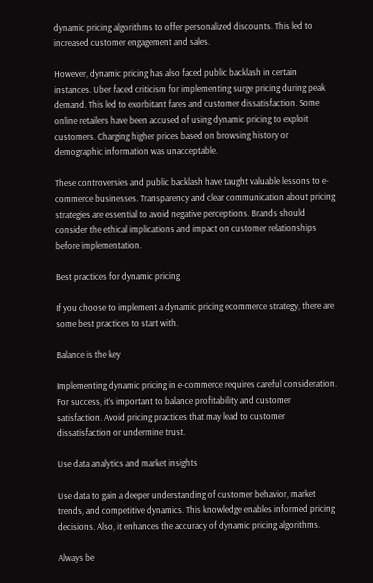dynamic pricing algorithms to offer personalized discounts. This led to increased customer engagement and sales.

However, dynamic pricing has also faced public backlash in certain instances. Uber faced criticism for implementing surge pricing during peak demand. This led to exorbitant fares and customer dissatisfaction. Some online retailers have been accused of using dynamic pricing to exploit customers. Charging higher prices based on browsing history or demographic information was unacceptable.

These controversies and public backlash have taught valuable lessons to e-commerce businesses. Transparency and clear communication about pricing strategies are essential to avoid negative perceptions. Brands should consider the ethical implications and impact on customer relationships before implementation.

Best practices for dynamic pricing

If you choose to implement a dynamic pricing ecommerce strategy, there are some best practices to start with.

Balance is the key

Implementing dynamic pricing in e-commerce requires careful consideration. For success, it’s important to balance profitability and customer satisfaction. Avoid pricing practices that may lead to customer dissatisfaction or undermine trust.

Use data analytics and market insights

Use data to gain a deeper understanding of customer behavior, market trends, and competitive dynamics. This knowledge enables informed pricing decisions. Also, it enhances the accuracy of dynamic pricing algorithms.

Always be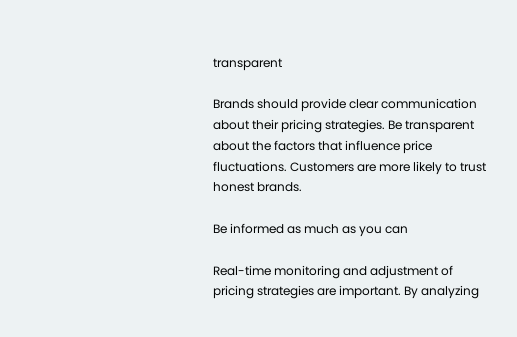transparent

Brands should provide clear communication about their pricing strategies. Be transparent about the factors that influence price fluctuations. Customers are more likely to trust honest brands.

Be informed as much as you can

Real-time monitoring and adjustment of pricing strategies are important. By analyzing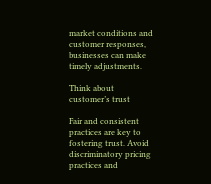market conditions and customer responses, businesses can make timely adjustments.

Think about customer’s trust

Fair and consistent practices are key to fostering trust. Avoid discriminatory pricing practices and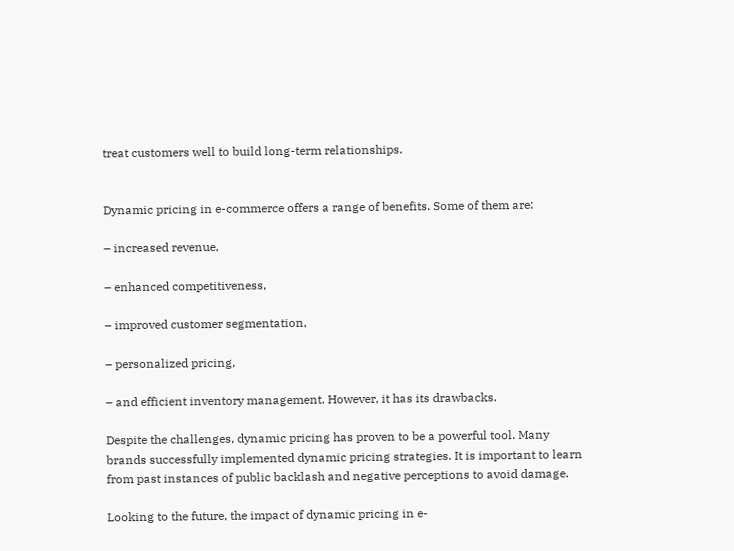treat customers well to build long-term relationships.


Dynamic pricing in e-commerce offers a range of benefits. Some of them are:

– increased revenue,

– enhanced competitiveness,

– improved customer segmentation,

– personalized pricing,

– and efficient inventory management. However, it has its drawbacks.

Despite the challenges, dynamic pricing has proven to be a powerful tool. Many brands successfully implemented dynamic pricing strategies. It is important to learn from past instances of public backlash and negative perceptions to avoid damage.

Looking to the future, the impact of dynamic pricing in e-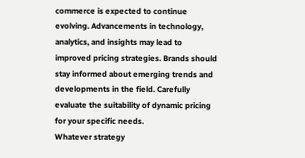commerce is expected to continue evolving. Advancements in technology, analytics, and insights may lead to improved pricing strategies. Brands should stay informed about emerging trends and developments in the field. Carefully evaluate the suitability of dynamic pricing for your specific needs.
Whatever strategy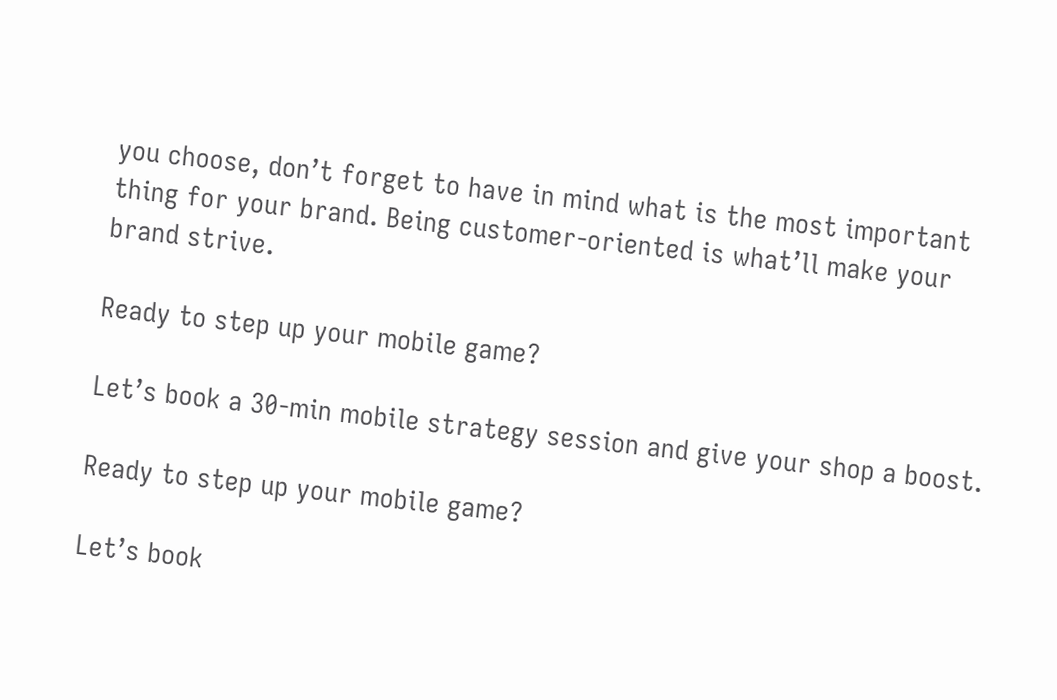you choose, don’t forget to have in mind what is the most important thing for your brand. Being customer-oriented is what’ll make your brand strive.

Ready to step up your mobile game?

Let’s book a 30-min mobile strategy session and give your shop a boost.

Ready to step up your mobile game?

Let’s book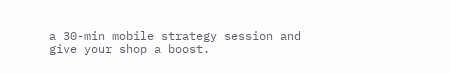a 30-min mobile strategy session and give your shop a boost.